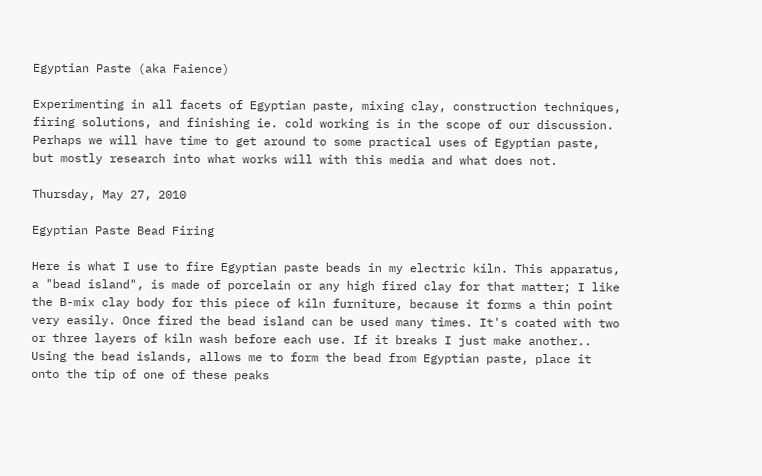Egyptian Paste (aka Faience)

Experimenting in all facets of Egyptian paste, mixing clay, construction techniques, firing solutions, and finishing ie. cold working is in the scope of our discussion. Perhaps we will have time to get around to some practical uses of Egyptian paste, but mostly research into what works will with this media and what does not.

Thursday, May 27, 2010

Egyptian Paste Bead Firing

Here is what I use to fire Egyptian paste beads in my electric kiln. This apparatus, a "bead island", is made of porcelain or any high fired clay for that matter; I like the B-mix clay body for this piece of kiln furniture, because it forms a thin point very easily. Once fired the bead island can be used many times. It's coated with two or three layers of kiln wash before each use. If it breaks I just make another..
Using the bead islands, allows me to form the bead from Egyptian paste, place it onto the tip of one of these peaks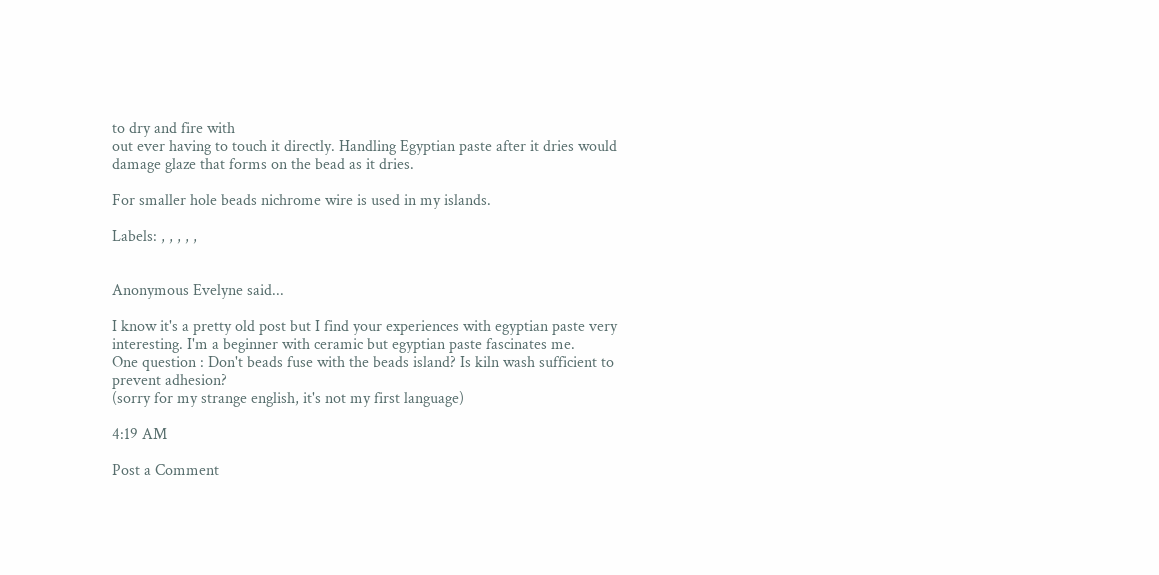to dry and fire with
out ever having to touch it directly. Handling Egyptian paste after it dries would damage glaze that forms on the bead as it dries.

For smaller hole beads nichrome wire is used in my islands.

Labels: , , , , ,


Anonymous Evelyne said...

I know it's a pretty old post but I find your experiences with egyptian paste very interesting. I'm a beginner with ceramic but egyptian paste fascinates me.
One question : Don't beads fuse with the beads island? Is kiln wash sufficient to prevent adhesion?
(sorry for my strange english, it's not my first language)

4:19 AM

Post a Comment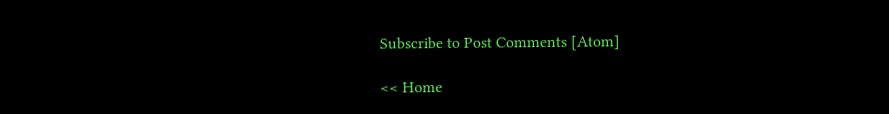Subscribe to Post Comments [Atom]

<< Home